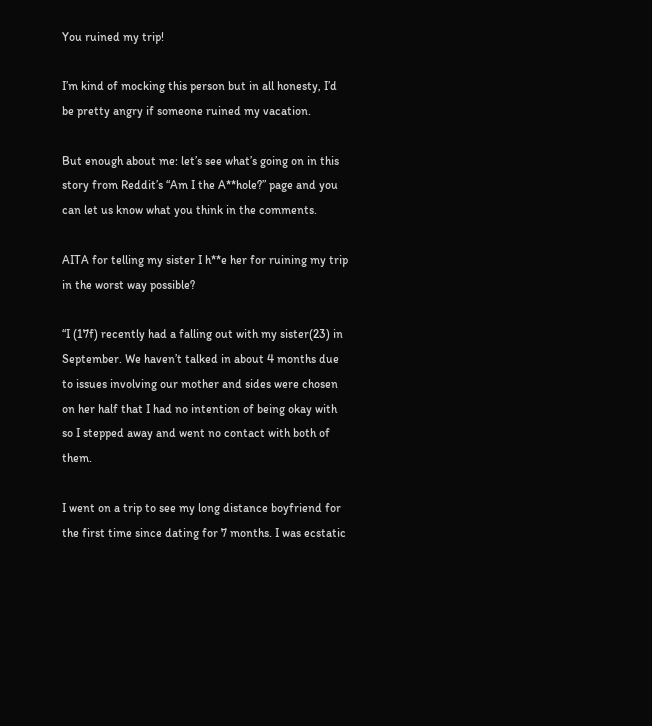You ruined my trip!

I’m kind of mocking this person but in all honesty, I’d be pretty angry if someone ruined my vacation.

But enough about me: let’s see what’s going on in this story from Reddit’s “Am I the A**hole?” page and you can let us know what you think in the comments.

AITA for telling my sister I h**e her for ruining my trip in the worst way possible?

“I (17f) recently had a falling out with my sister(23) in September. We haven’t talked in about 4 months due to issues involving our mother and sides were chosen on her half that I had no intention of being okay with so I stepped away and went no contact with both of them.

I went on a trip to see my long distance boyfriend for the first time since dating for 7 months. I was ecstatic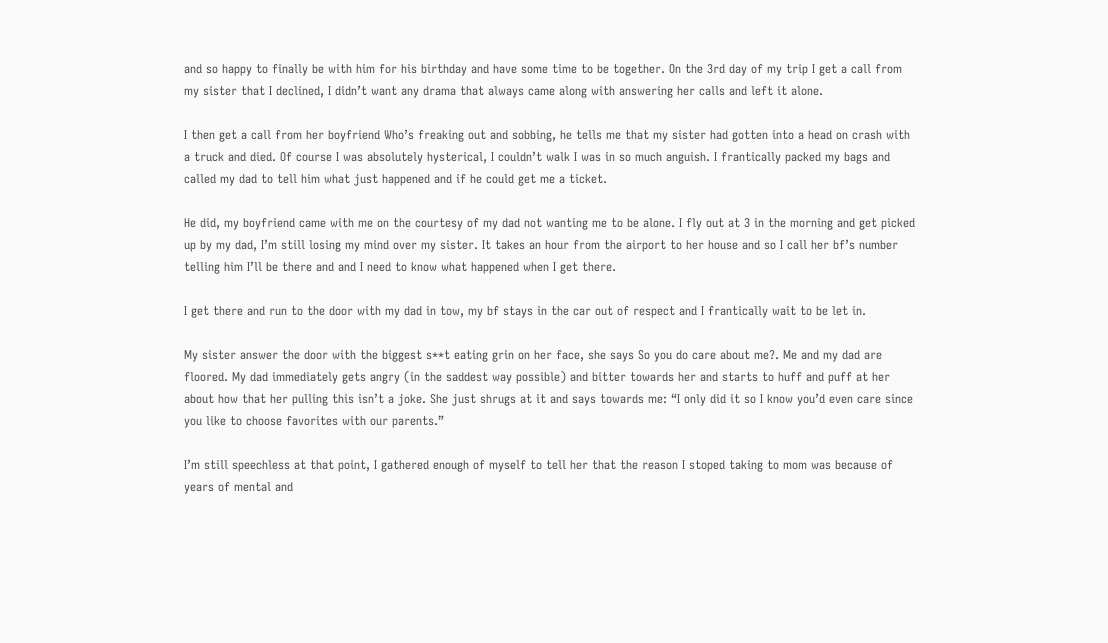and so happy to finally be with him for his birthday and have some time to be together. On the 3rd day of my trip I get a call from my sister that I declined, I didn’t want any drama that always came along with answering her calls and left it alone.

I then get a call from her boyfriend Who’s freaking out and sobbing, he tells me that my sister had gotten into a head on crash with a truck and died. Of course I was absolutely hysterical, I couldn’t walk I was in so much anguish. I frantically packed my bags and called my dad to tell him what just happened and if he could get me a ticket.

He did, my boyfriend came with me on the courtesy of my dad not wanting me to be alone. I fly out at 3 in the morning and get picked up by my dad, I’m still losing my mind over my sister. It takes an hour from the airport to her house and so I call her bf’s number telling him I’ll be there and and I need to know what happened when I get there.

I get there and run to the door with my dad in tow, my bf stays in the car out of respect and I frantically wait to be let in.

My sister answer the door with the biggest s**t eating grin on her face, she says So you do care about me?. Me and my dad are floored. My dad immediately gets angry (in the saddest way possible) and bitter towards her and starts to huff and puff at her about how that her pulling this isn’t a joke. She just shrugs at it and says towards me: “I only did it so I know you’d even care since you like to choose favorites with our parents.”

I’m still speechless at that point, I gathered enough of myself to tell her that the reason I stoped taking to mom was because of years of mental and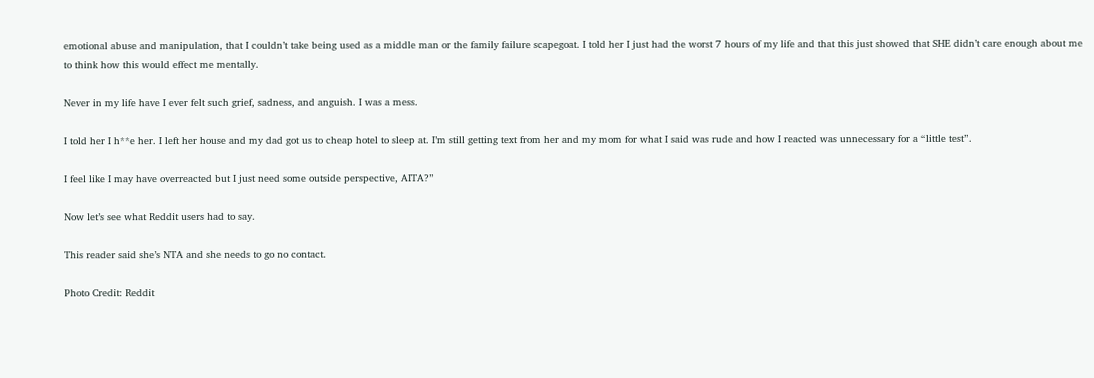emotional abuse and manipulation, that I couldn’t take being used as a middle man or the family failure scapegoat. I told her I just had the worst 7 hours of my life and that this just showed that SHE didn’t care enough about me to think how this would effect me mentally.

Never in my life have I ever felt such grief, sadness, and anguish. I was a mess.

I told her I h**e her. I left her house and my dad got us to cheap hotel to sleep at. I’m still getting text from her and my mom for what I said was rude and how I reacted was unnecessary for a “little test”.

I feel like I may have overreacted but I just need some outside perspective, AITA?”

Now let’s see what Reddit users had to say.

This reader said she’s NTA and she needs to go no contact.

Photo Credit: Reddit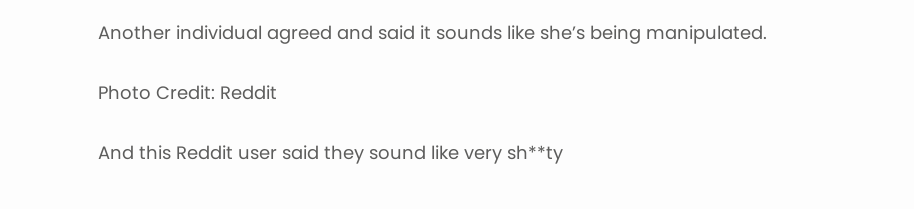Another individual agreed and said it sounds like she’s being manipulated.

Photo Credit: Reddit

And this Reddit user said they sound like very sh**ty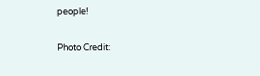people!

Photo Credit: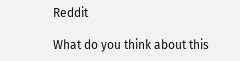Reddit

What do you think about this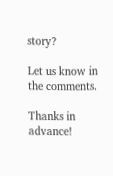story?

Let us know in the comments.

Thanks in advance!